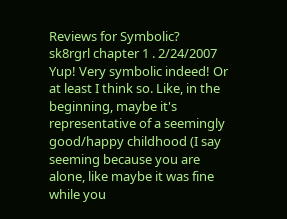Reviews for Symbolic?
sk8rgrl chapter 1 . 2/24/2007
Yup! Very symbolic indeed! Or at least I think so. Like, in the beginning, maybe it's representative of a seemingly good/happy childhood (I say seeming because you are alone, like maybe it was fine while you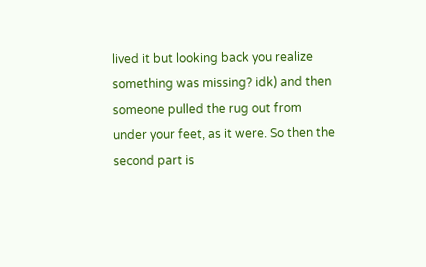lived it but looking back you realize something was missing? idk) and then someone pulled the rug out from under your feet, as it were. So then the second part is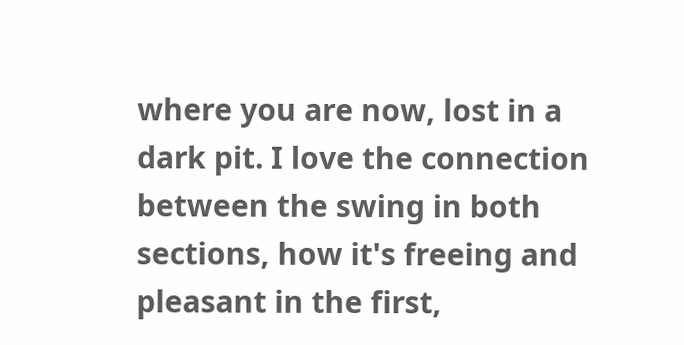where you are now, lost in a dark pit. I love the connection between the swing in both sections, how it's freeing and pleasant in the first,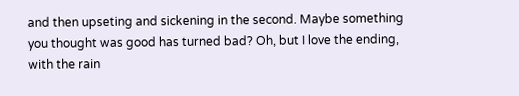and then upseting and sickening in the second. Maybe something you thought was good has turned bad? Oh, but I love the ending, with the rain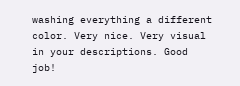washing everything a different color. Very nice. Very visual in your descriptions. Good job!